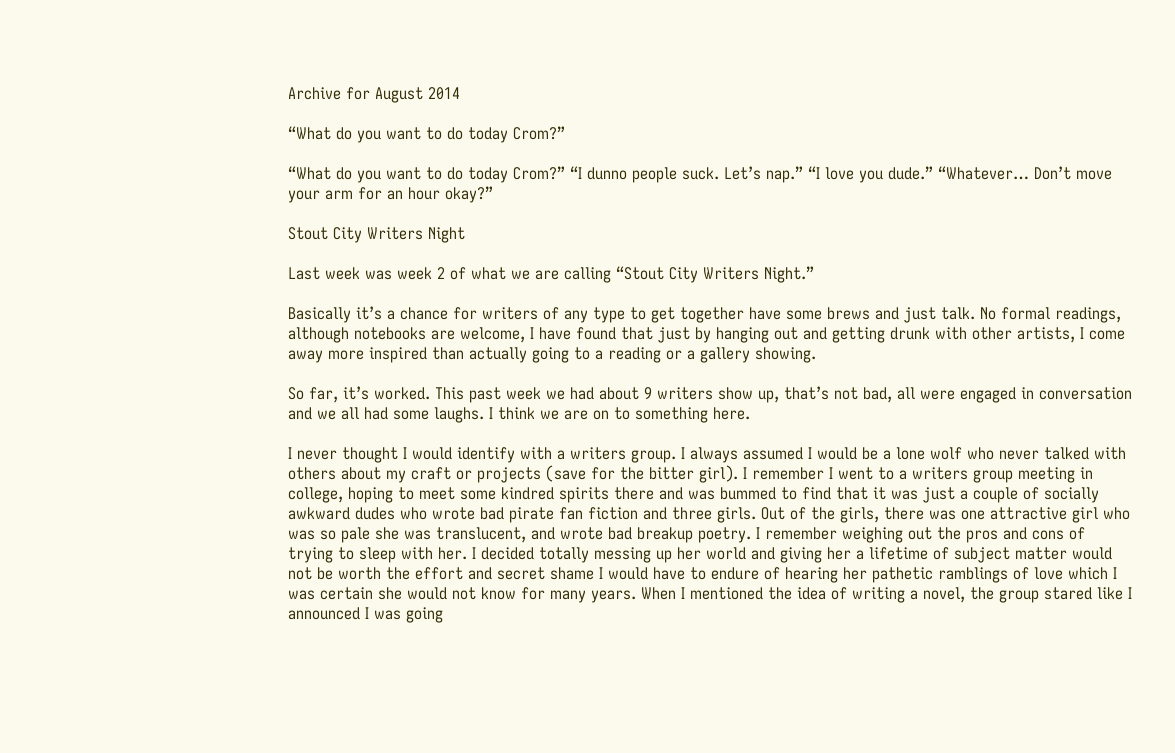Archive for August 2014

“What do you want to do today Crom?”

“What do you want to do today Crom?” “I dunno people suck. Let’s nap.” “I love you dude.” “Whatever… Don’t move your arm for an hour okay?”

Stout City Writers Night

Last week was week 2 of what we are calling “Stout City Writers Night.”

Basically it’s a chance for writers of any type to get together have some brews and just talk. No formal readings, although notebooks are welcome, I have found that just by hanging out and getting drunk with other artists, I come away more inspired than actually going to a reading or a gallery showing.

So far, it’s worked. This past week we had about 9 writers show up, that’s not bad, all were engaged in conversation and we all had some laughs. I think we are on to something here.

I never thought I would identify with a writers group. I always assumed I would be a lone wolf who never talked with others about my craft or projects (save for the bitter girl). I remember I went to a writers group meeting in college, hoping to meet some kindred spirits there and was bummed to find that it was just a couple of socially awkward dudes who wrote bad pirate fan fiction and three girls. Out of the girls, there was one attractive girl who was so pale she was translucent, and wrote bad breakup poetry. I remember weighing out the pros and cons of trying to sleep with her. I decided totally messing up her world and giving her a lifetime of subject matter would not be worth the effort and secret shame I would have to endure of hearing her pathetic ramblings of love which I was certain she would not know for many years. When I mentioned the idea of writing a novel, the group stared like I announced I was going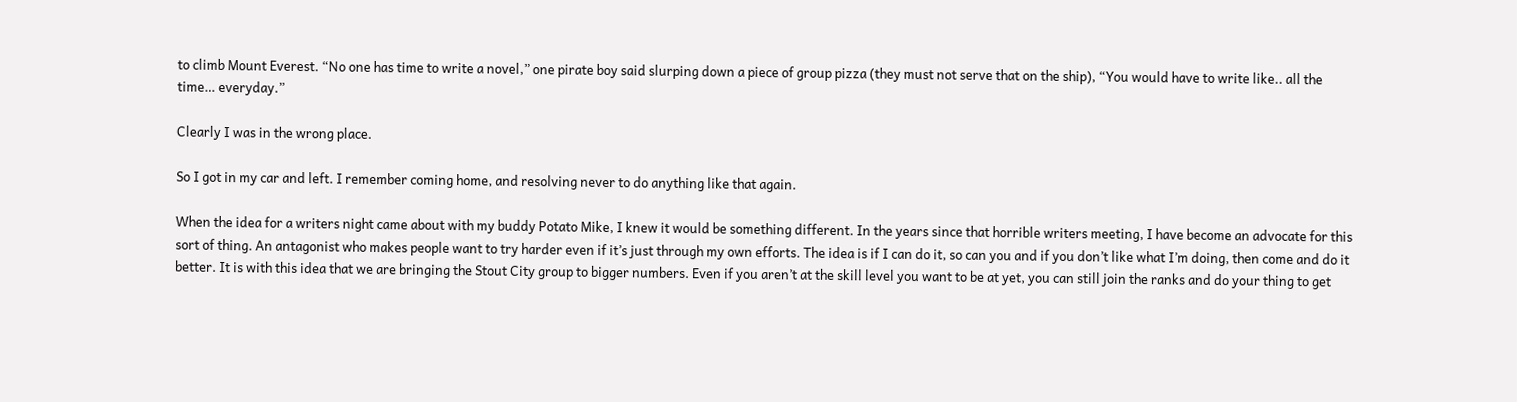to climb Mount Everest. “No one has time to write a novel,” one pirate boy said slurping down a piece of group pizza (they must not serve that on the ship), “You would have to write like.. all the time… everyday.”

Clearly I was in the wrong place.

So I got in my car and left. I remember coming home, and resolving never to do anything like that again.

When the idea for a writers night came about with my buddy Potato Mike, I knew it would be something different. In the years since that horrible writers meeting, I have become an advocate for this sort of thing. An antagonist who makes people want to try harder even if it’s just through my own efforts. The idea is if I can do it, so can you and if you don’t like what I’m doing, then come and do it better. It is with this idea that we are bringing the Stout City group to bigger numbers. Even if you aren’t at the skill level you want to be at yet, you can still join the ranks and do your thing to get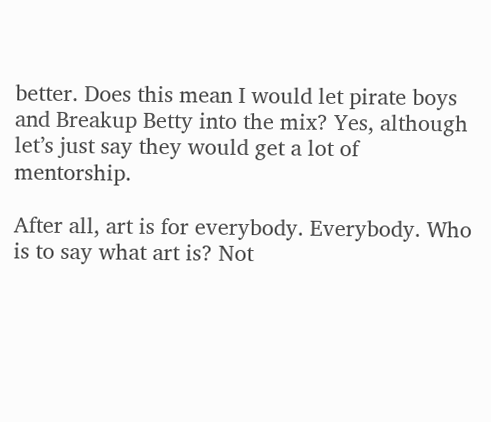better. Does this mean I would let pirate boys and Breakup Betty into the mix? Yes, although let’s just say they would get a lot of mentorship.

After all, art is for everybody. Everybody. Who is to say what art is? Not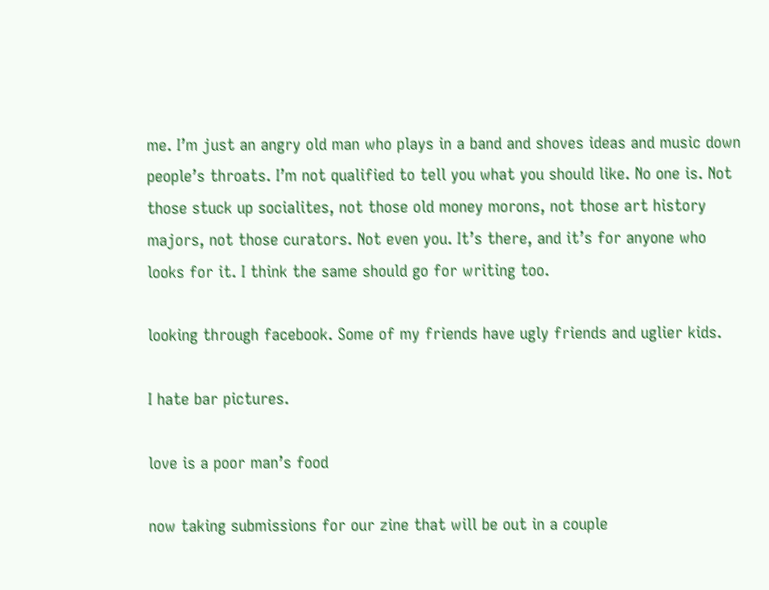me. I’m just an angry old man who plays in a band and shoves ideas and music down people’s throats. I’m not qualified to tell you what you should like. No one is. Not those stuck up socialites, not those old money morons, not those art history majors, not those curators. Not even you. It’s there, and it’s for anyone who looks for it. I think the same should go for writing too.

looking through facebook. Some of my friends have ugly friends and uglier kids.

I hate bar pictures.

love is a poor man’s food

now taking submissions for our zine that will be out in a couple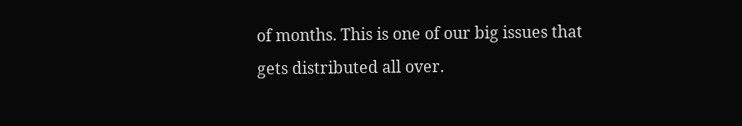of months. This is one of our big issues that gets distributed all over.